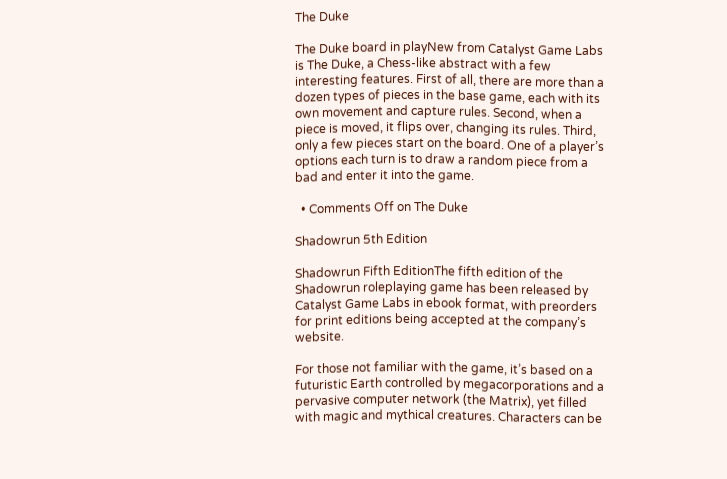The Duke

The Duke board in playNew from Catalyst Game Labs is The Duke, a Chess-like abstract with a few interesting features. First of all, there are more than a dozen types of pieces in the base game, each with its own movement and capture rules. Second, when a piece is moved, it flips over, changing its rules. Third, only a few pieces start on the board. One of a player’s options each turn is to draw a random piece from a bad and enter it into the game.

  • Comments Off on The Duke

Shadowrun 5th Edition

Shadowrun Fifth EditionThe fifth edition of the Shadowrun roleplaying game has been released by Catalyst Game Labs in ebook format, with preorders for print editions being accepted at the company’s website.

For those not familiar with the game, it’s based on a futuristic Earth controlled by megacorporations and a pervasive computer network (the Matrix), yet filled with magic and mythical creatures. Characters can be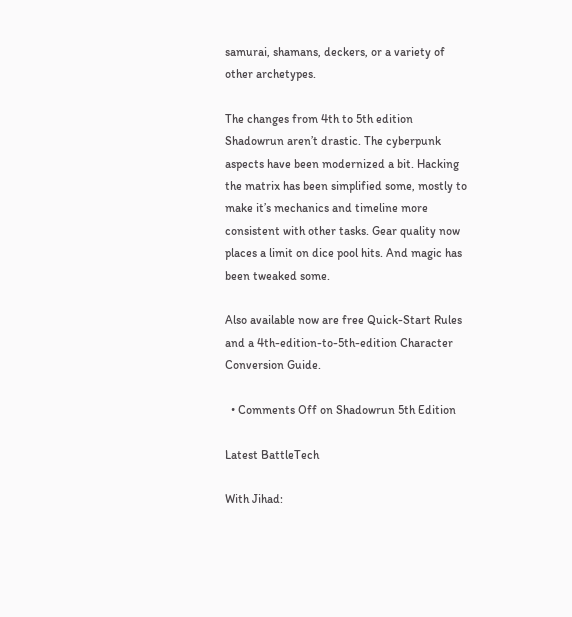samurai, shamans, deckers, or a variety of other archetypes.

The changes from 4th to 5th edition Shadowrun aren’t drastic. The cyberpunk aspects have been modernized a bit. Hacking the matrix has been simplified some, mostly to make it’s mechanics and timeline more consistent with other tasks. Gear quality now places a limit on dice pool hits. And magic has been tweaked some.

Also available now are free Quick-Start Rules and a 4th-edition-to-5th-edition Character Conversion Guide.

  • Comments Off on Shadowrun 5th Edition

Latest BattleTech

With Jihad: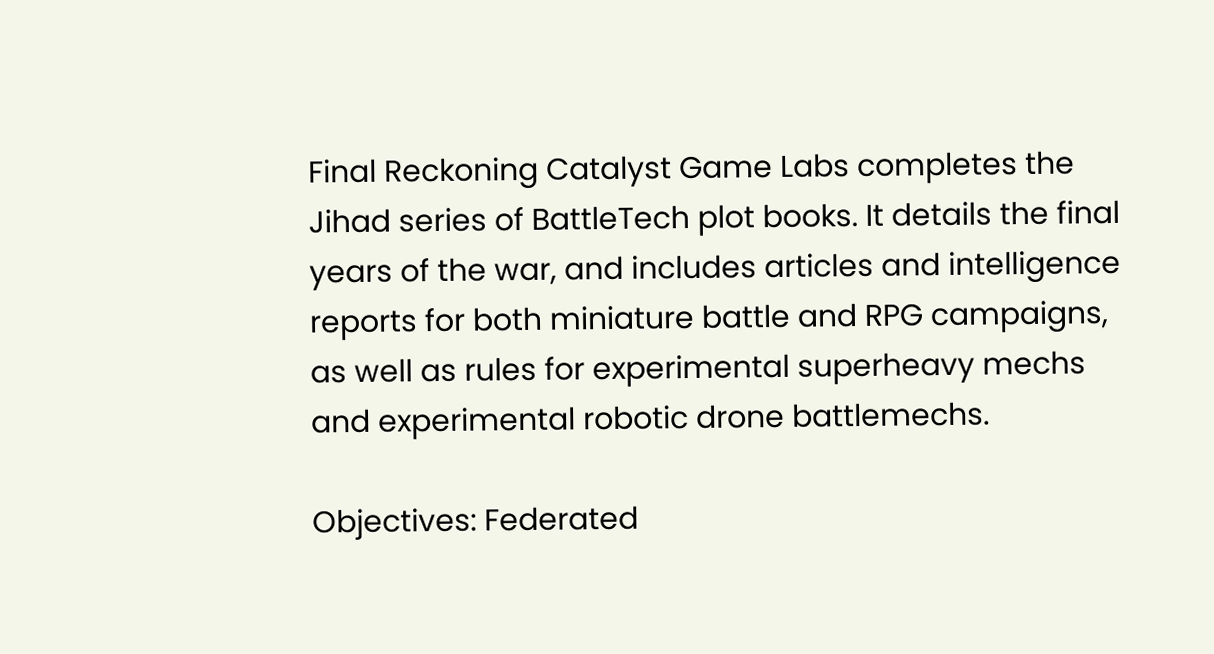Final Reckoning Catalyst Game Labs completes the Jihad series of BattleTech plot books. It details the final years of the war, and includes articles and intelligence reports for both miniature battle and RPG campaigns, as well as rules for experimental superheavy mechs and experimental robotic drone battlemechs.

Objectives: Federated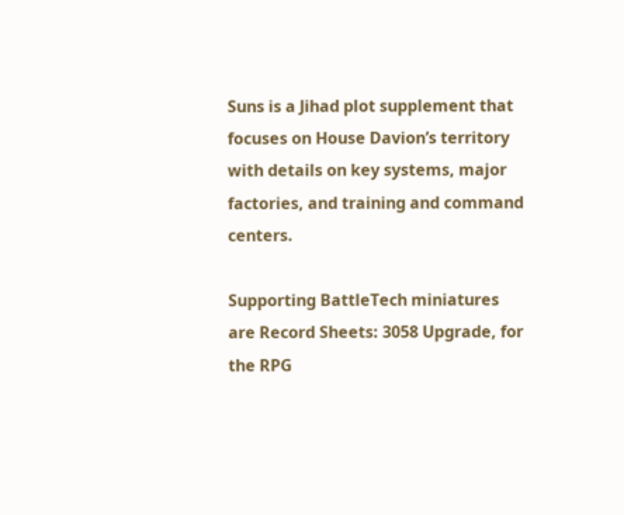Suns is a Jihad plot supplement that focuses on House Davion’s territory with details on key systems, major factories, and training and command centers.

Supporting BattleTech miniatures are Record Sheets: 3058 Upgrade, for the RPG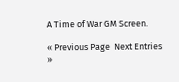A Time of War GM Screen.

« Previous Page  Next Entries »